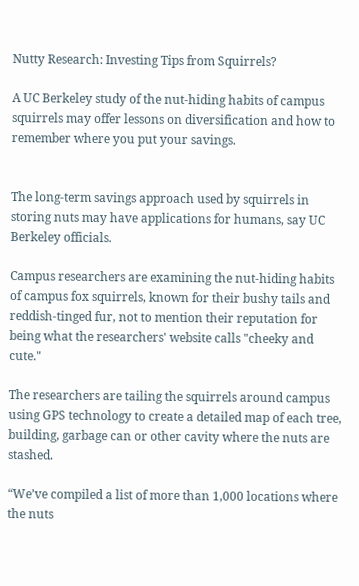Nutty Research: Investing Tips from Squirrels?

A UC Berkeley study of the nut-hiding habits of campus squirrels may offer lessons on diversification and how to remember where you put your savings.


The long-term savings approach used by squirrels in storing nuts may have applications for humans, say UC Berkeley officials.

Campus researchers are examining the nut-hiding habits of campus fox squirrels, known for their bushy tails and reddish-tinged fur, not to mention their reputation for being what the researchers' website calls "cheeky and cute."

The researchers are tailing the squirrels around campus using GPS technology to create a detailed map of each tree, building, garbage can or other cavity where the nuts are stashed.

“We’ve compiled a list of more than 1,000 locations where the nuts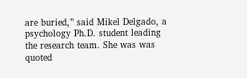are buried,” said Mikel Delgado, a psychology Ph.D. student leading the research team. She was was quoted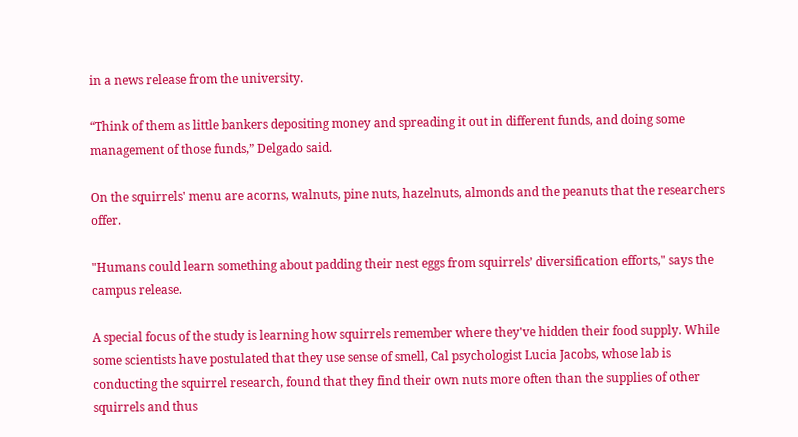in a news release from the university.

“Think of them as little bankers depositing money and spreading it out in different funds, and doing some management of those funds,” Delgado said.

On the squirrels' menu are acorns, walnuts, pine nuts, hazelnuts, almonds and the peanuts that the researchers offer.

"Humans could learn something about padding their nest eggs from squirrels’ diversification efforts," says the campus release.

A special focus of the study is learning how squirrels remember where they've hidden their food supply. While some scientists have postulated that they use sense of smell, Cal psychologist Lucia Jacobs, whose lab is conducting the squirrel research, found that they find their own nuts more often than the supplies of other squirrels and thus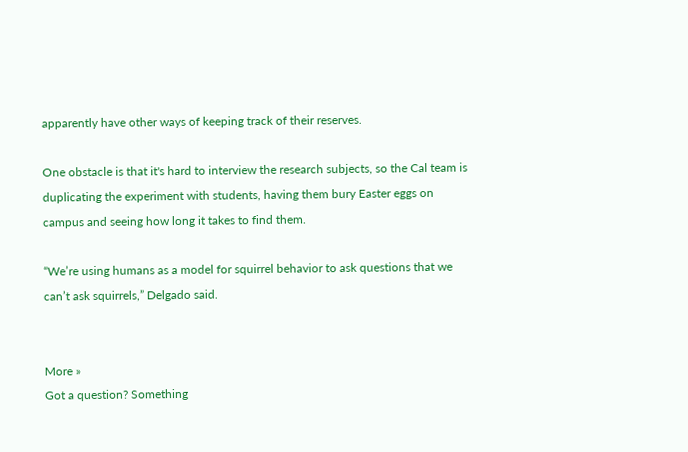apparently have other ways of keeping track of their reserves.

One obstacle is that it's hard to interview the research subjects, so the Cal team is duplicating the experiment with students, having them bury Easter eggs on campus and seeing how long it takes to find them.

“We’re using humans as a model for squirrel behavior to ask questions that we can’t ask squirrels,” Delgado said.


More »
Got a question? Something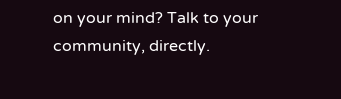on your mind? Talk to your community, directly.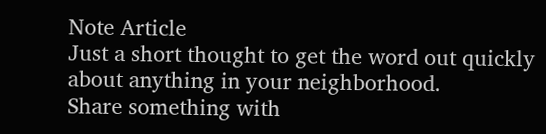Note Article
Just a short thought to get the word out quickly about anything in your neighborhood.
Share something with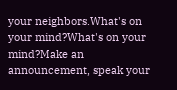your neighbors.What's on your mind?What's on your mind?Make an announcement, speak your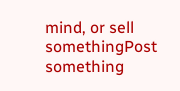mind, or sell somethingPost something